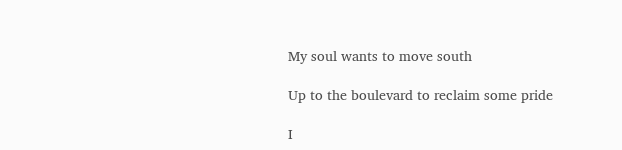My soul wants to move south

Up to the boulevard to reclaim some pride

I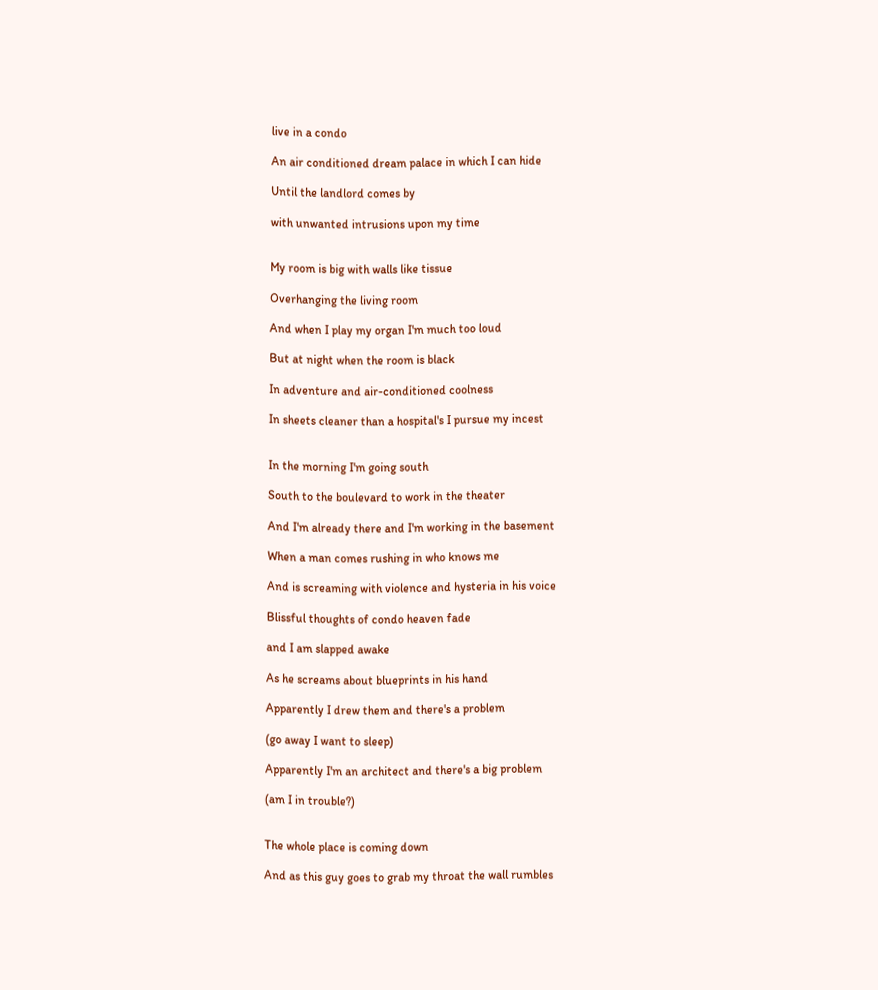live in a condo

An air conditioned dream palace in which I can hide

Until the landlord comes by

with unwanted intrusions upon my time


My room is big with walls like tissue

Overhanging the living room

And when I play my organ I'm much too loud

But at night when the room is black

In adventure and air-conditioned coolness

In sheets cleaner than a hospital's I pursue my incest


In the morning I'm going south

South to the boulevard to work in the theater

And I'm already there and I'm working in the basement

When a man comes rushing in who knows me

And is screaming with violence and hysteria in his voice

Blissful thoughts of condo heaven fade

and I am slapped awake

As he screams about blueprints in his hand

Apparently I drew them and there's a problem

(go away I want to sleep)

Apparently I'm an architect and there's a big problem

(am I in trouble?)


The whole place is coming down

And as this guy goes to grab my throat the wall rumbles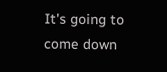It's going to come down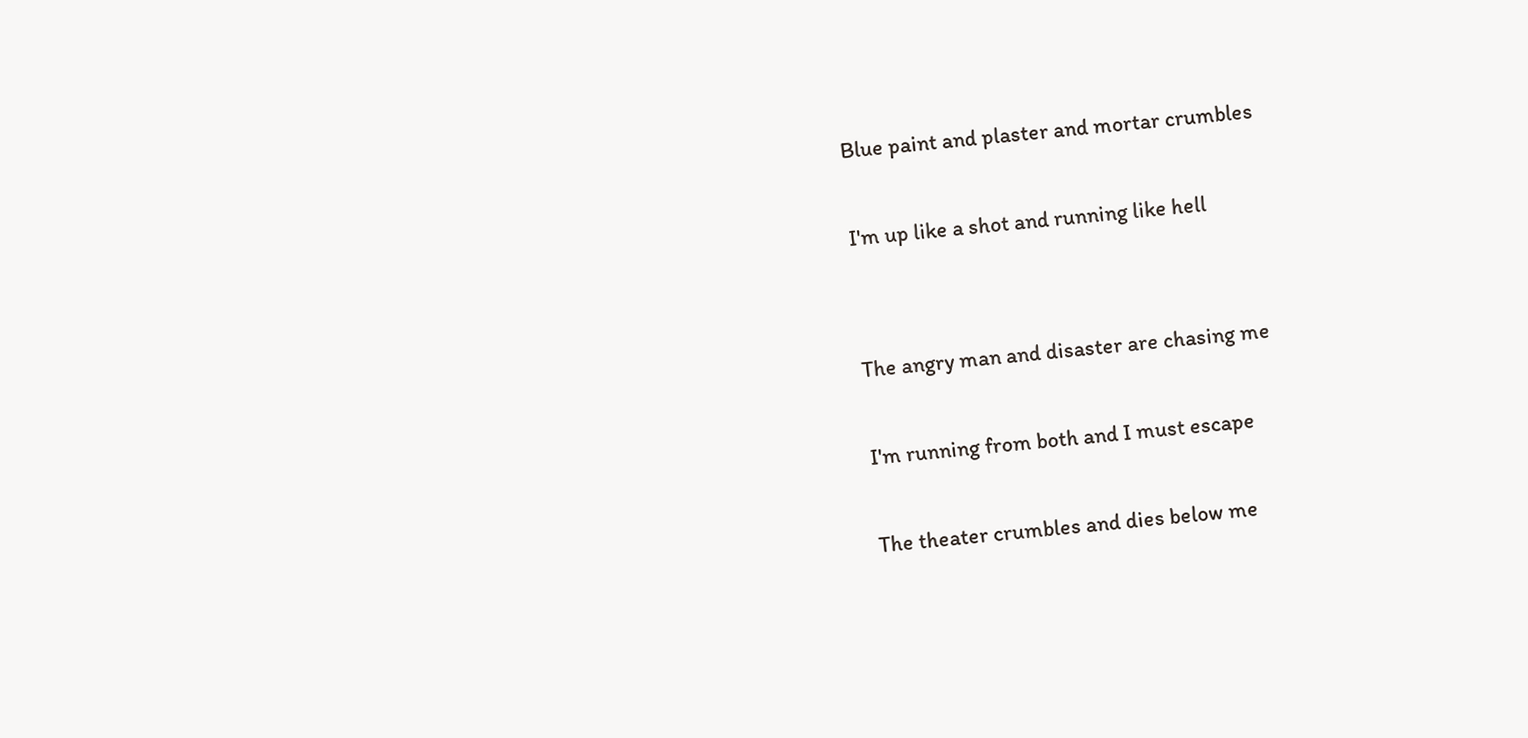Blue paint and plaster and mortar crumbles

I'm up like a shot and running like hell


The angry man and disaster are chasing me

I'm running from both and I must escape

The theater crumbles and dies below me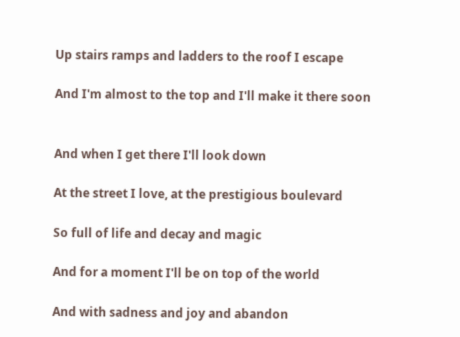Up stairs ramps and ladders to the roof I escape

And I'm almost to the top and I'll make it there soon


And when I get there I'll look down

At the street I love, at the prestigious boulevard

So full of life and decay and magic

And for a moment I'll be on top of the world

And with sadness and joy and abandon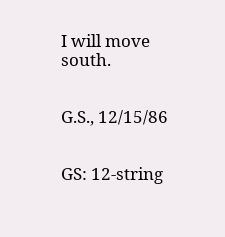I will move south.


G.S., 12/15/86


GS: 12-string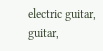electric guitar, guitar,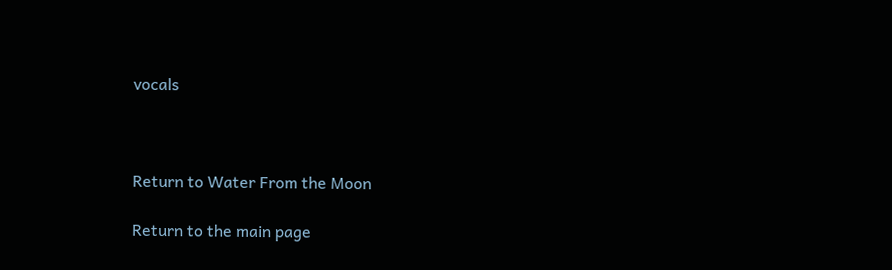vocals



Return to Water From the Moon

Return to the main page